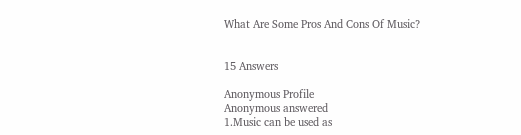What Are Some Pros And Cons Of Music?


15 Answers

Anonymous Profile
Anonymous answered
1.Music can be used as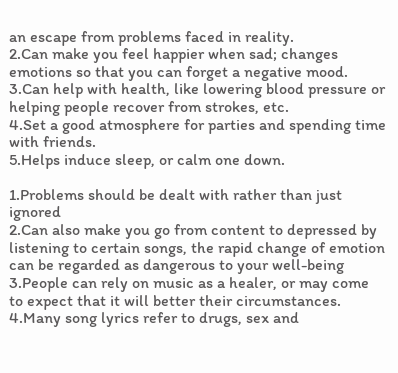an escape from problems faced in reality.
2.Can make you feel happier when sad; changes emotions so that you can forget a negative mood.
3.Can help with health, like lowering blood pressure or helping people recover from strokes, etc.
4.Set a good atmosphere for parties and spending time with friends.
5.Helps induce sleep, or calm one down.

1.Problems should be dealt with rather than just ignored
2.Can also make you go from content to depressed by listening to certain songs, the rapid change of emotion can be regarded as dangerous to your well-being
3.People can rely on music as a healer, or may come to expect that it will better their circumstances.
4.Many song lyrics refer to drugs, sex and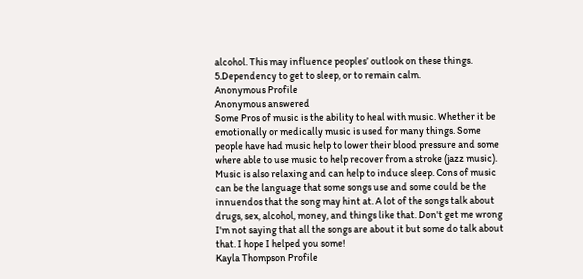alcohol. This may influence peoples’ outlook on these things.
5.Dependency to get to sleep, or to remain calm.
Anonymous Profile
Anonymous answered
Some Pros of music is the ability to heal with music. Whether it be emotionally or medically music is used for many things. Some people have had music help to lower their blood pressure and some where able to use music to help recover from a stroke (jazz music). Music is also relaxing and can help to induce sleep. Cons of music can be the language that some songs use and some could be the innuendos that the song may hint at. A lot of the songs talk about drugs, sex, alcohol, money, and things like that. Don't get me wrong I'm not saying that all the songs are about it but some do talk about that. I hope I helped you some!
Kayla Thompson Profile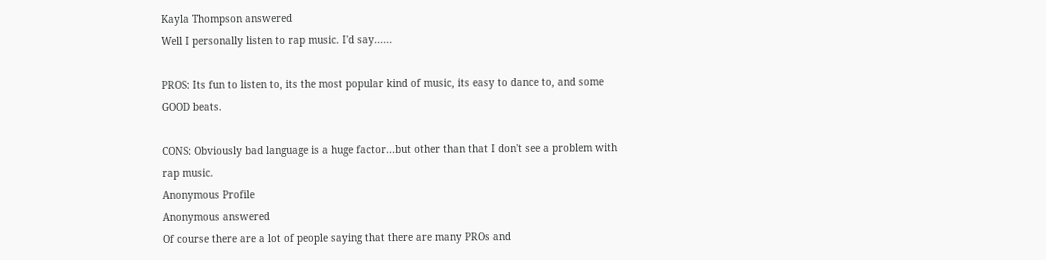Kayla Thompson answered
Well I personally listen to rap music. I'd say......

PROS: Its fun to listen to, its the most popular kind of music, its easy to dance to, and some GOOD beats.

CONS: Obviously bad language is a huge factor...but other than that I don't see a problem with rap music.
Anonymous Profile
Anonymous answered
Of course there are a lot of people saying that there are many PROs and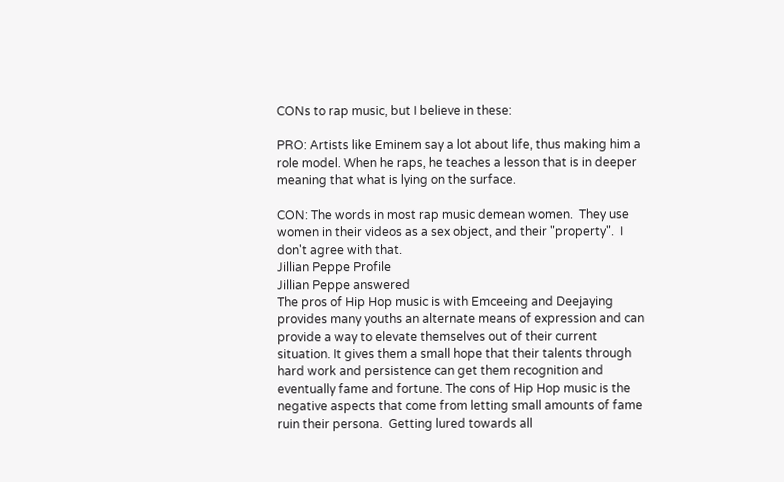CONs to rap music, but I believe in these:

PRO: Artists like Eminem say a lot about life, thus making him a role model. When he raps, he teaches a lesson that is in deeper meaning that what is lying on the surface.

CON: The words in most rap music demean women.  They use women in their videos as a sex object, and their "property".  I don't agree with that.
Jillian Peppe Profile
Jillian Peppe answered
The pros of Hip Hop music is with Emceeing and Deejaying provides many youths an alternate means of expression and can provide a way to elevate themselves out of their current situation. It gives them a small hope that their talents through hard work and persistence can get them recognition and eventually fame and fortune. The cons of Hip Hop music is the negative aspects that come from letting small amounts of fame ruin their persona.  Getting lured towards all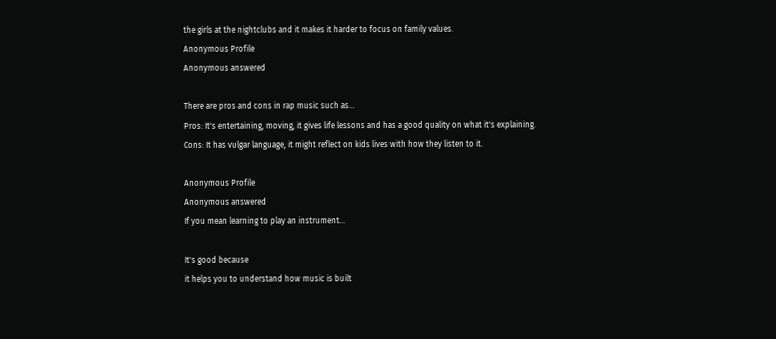the girls at the nightclubs and it makes it harder to focus on family values.
Anonymous Profile
Anonymous answered

There are pros and cons in rap music such as...
Pros: It's entertaining, moving, it gives life lessons and has a good quality on what it's explaining.
Cons: It has vulgar language, it might reflect on kids lives with how they listen to it.

Anonymous Profile
Anonymous answered
If you mean learning to play an instrument...

It's good because
it helps you to understand how music is built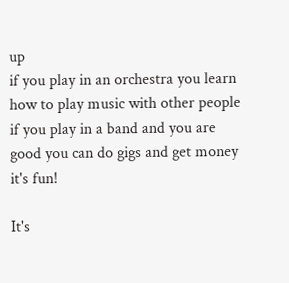up
if you play in an orchestra you learn how to play music with other people
if you play in a band and you are good you can do gigs and get money
it's fun!

It's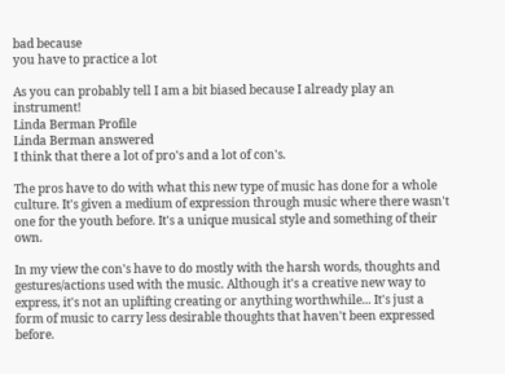bad because
you have to practice a lot

As you can probably tell I am a bit biased because I already play an instrument!
Linda Berman Profile
Linda Berman answered
I think that there a lot of pro's and a lot of con's.

The pros have to do with what this new type of music has done for a whole culture. It's given a medium of expression through music where there wasn't one for the youth before. It's a unique musical style and something of their own.

In my view the con's have to do mostly with the harsh words, thoughts and gestures/actions used with the music. Although it's a creative new way to express, it's not an uplifting creating or anything worthwhile... It's just a form of music to carry less desirable thoughts that haven't been expressed before.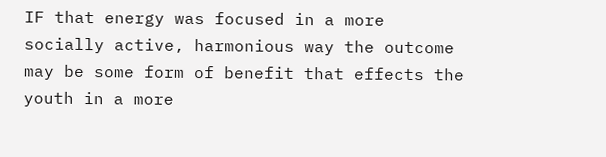IF that energy was focused in a more socially active, harmonious way the outcome may be some form of benefit that effects the youth in a more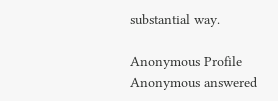substantial way.

Anonymous Profile
Anonymous answered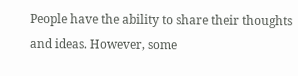People have the ability to share their thoughts and ideas. However, some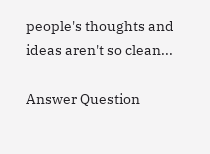people's thoughts and ideas aren't so clean...

Answer Question